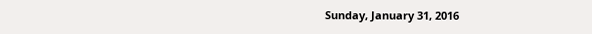Sunday, January 31, 2016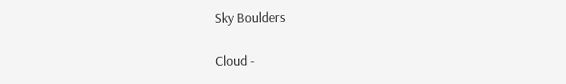Sky Boulders

Cloud -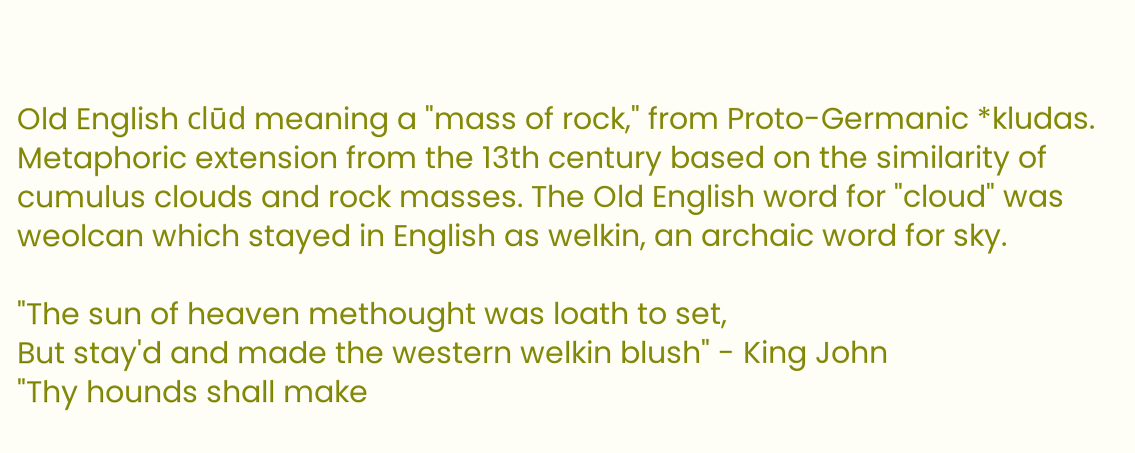Old English clūd meaning a "mass of rock," from Proto-Germanic *kludas. Metaphoric extension from the 13th century based on the similarity of cumulus clouds and rock masses. The Old English word for "cloud" was weolcan which stayed in English as welkin, an archaic word for sky.

"The sun of heaven methought was loath to set,
But stay'd and made the western welkin blush" - King John
"Thy hounds shall make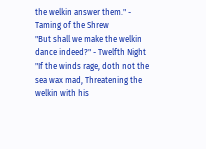the welkin answer them." - Taming of the Shrew
"But shall we make the welkin dance indeed?" - Twelfth Night
"If the winds rage, doth not the sea wax mad, Threatening the welkin with his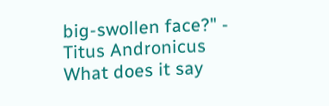big-swollen face?" - Titus Andronicus
What does it say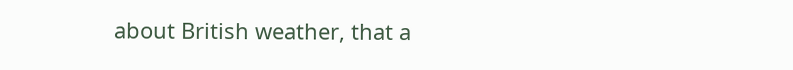about British weather, that a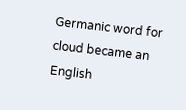Germanic word for cloud became an English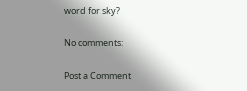word for sky?

No comments:

Post a Comment